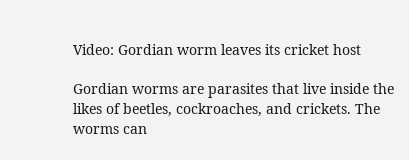Video: Gordian worm leaves its cricket host

Gordian worms are parasites that live inside the likes of beetles, cockroaches, and crickets. The worms can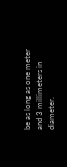be as long as one meter and 3 millimeters in diameter.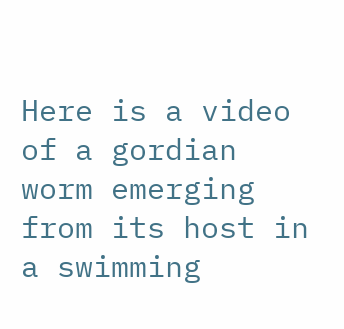Here is a video of a gordian worm emerging from its host in a swimming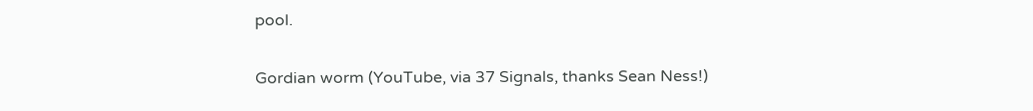pool.

Gordian worm (YouTube, via 37 Signals, thanks Sean Ness!)